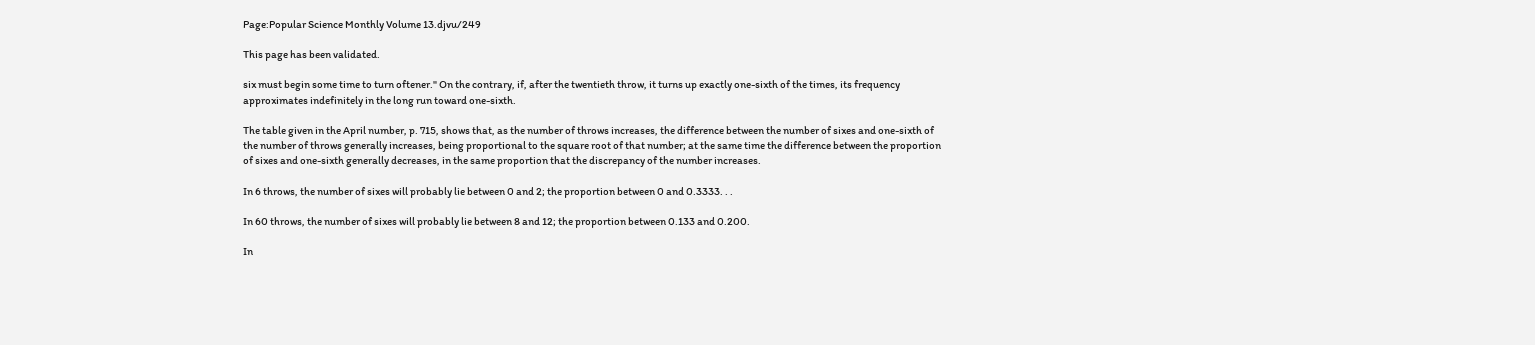Page:Popular Science Monthly Volume 13.djvu/249

This page has been validated.

six must begin some time to turn oftener." On the contrary, if, after the twentieth throw, it turns up exactly one-sixth of the times, its frequency approximates indefinitely in the long run toward one-sixth.

The table given in the April number, p. 715, shows that, as the number of throws increases, the difference between the number of sixes and one-sixth of the number of throws generally increases, being proportional to the square root of that number; at the same time the difference between the proportion of sixes and one-sixth generally decreases, in the same proportion that the discrepancy of the number increases.

In 6 throws, the number of sixes will probably lie between 0 and 2; the proportion between 0 and 0.3333. . .

In 60 throws, the number of sixes will probably lie between 8 and 12; the proportion between 0.133 and 0.200.

In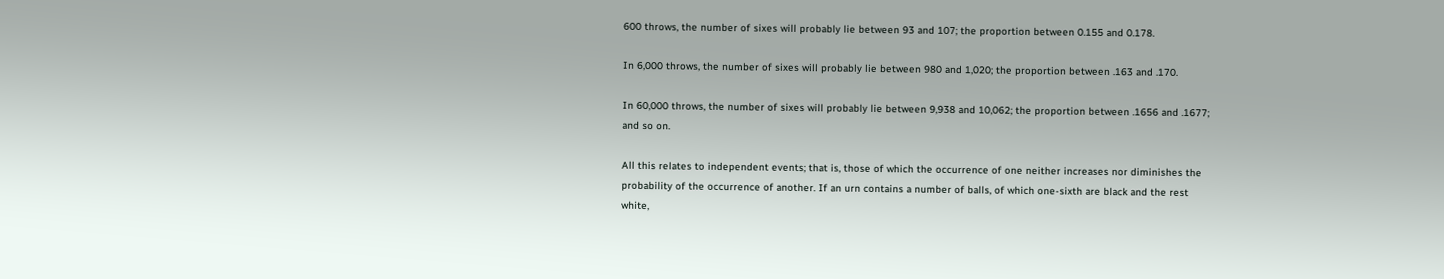600 throws, the number of sixes will probably lie between 93 and 107; the proportion between 0.155 and 0.178.

In 6,000 throws, the number of sixes will probably lie between 980 and 1,020; the proportion between .163 and .170.

In 60,000 throws, the number of sixes will probably lie between 9,938 and 10,062; the proportion between .1656 and .1677; and so on.

All this relates to independent events; that is, those of which the occurrence of one neither increases nor diminishes the probability of the occurrence of another. If an urn contains a number of balls, of which one-sixth are black and the rest white,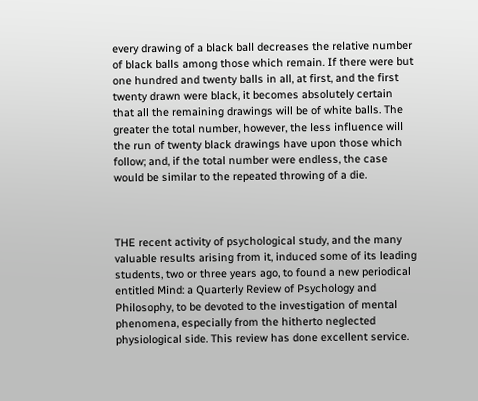every drawing of a black ball decreases the relative number of black balls among those which remain. If there were but one hundred and twenty balls in all, at first, and the first twenty drawn were black, it becomes absolutely certain that all the remaining drawings will be of white balls. The greater the total number, however, the less influence will the run of twenty black drawings have upon those which follow; and, if the total number were endless, the case would be similar to the repeated throwing of a die.



THE recent activity of psychological study, and the many valuable results arising from it, induced some of its leading students, two or three years ago, to found a new periodical entitled Mind: a Quarterly Review of Psychology and Philosophy, to be devoted to the investigation of mental phenomena, especially from the hitherto neglected physiological side. This review has done excellent service.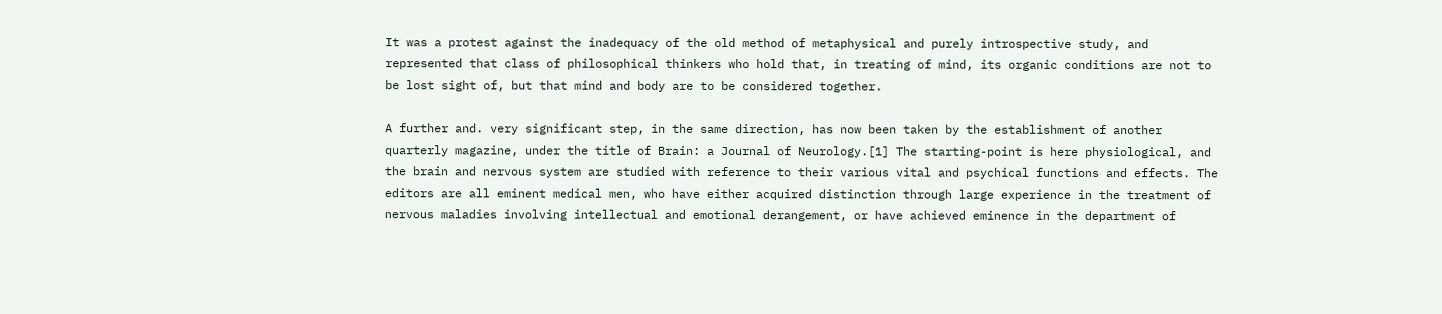It was a protest against the inadequacy of the old method of metaphysical and purely introspective study, and represented that class of philosophical thinkers who hold that, in treating of mind, its organic conditions are not to be lost sight of, but that mind and body are to be considered together.

A further and. very significant step, in the same direction, has now been taken by the establishment of another quarterly magazine, under the title of Brain: a Journal of Neurology.[1] The starting-point is here physiological, and the brain and nervous system are studied with reference to their various vital and psychical functions and effects. The editors are all eminent medical men, who have either acquired distinction through large experience in the treatment of nervous maladies involving intellectual and emotional derangement, or have achieved eminence in the department of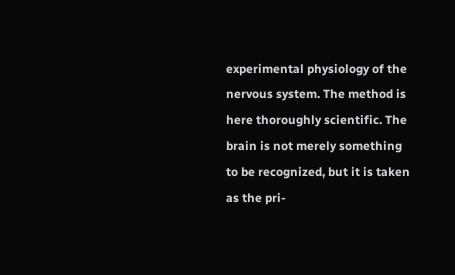experimental physiology of the nervous system. The method is here thoroughly scientific. The brain is not merely something to be recognized, but it is taken as the pri-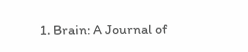1. Brain: A Journal of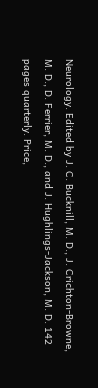Neurology. Edited by J. C. Bucknill, M. D., J. Crichton-Browne, M. D., D. Ferrier, M. D., and J. Hughlings-Jackson, M. D. 142 pages quarterly. Price,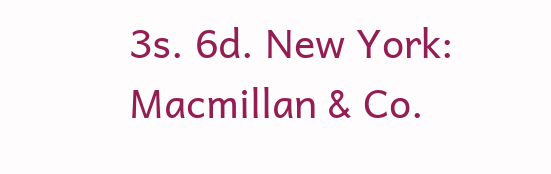3s. 6d. New York: Macmillan & Co.